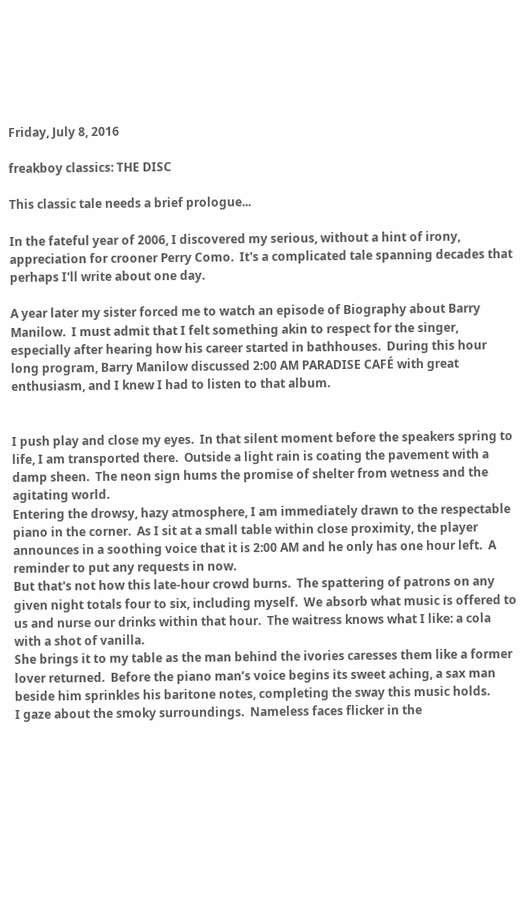Friday, July 8, 2016

freakboy classics: THE DISC

This classic tale needs a brief prologue...

In the fateful year of 2006, I discovered my serious, without a hint of irony, appreciation for crooner Perry Como.  It's a complicated tale spanning decades that perhaps I'll write about one day.

A year later my sister forced me to watch an episode of Biography about Barry Manilow.  I must admit that I felt something akin to respect for the singer, especially after hearing how his career started in bathhouses.  During this hour long program, Barry Manilow discussed 2:00 AM PARADISE CAFÉ with great enthusiasm, and I knew I had to listen to that album.


I push play and close my eyes.  In that silent moment before the speakers spring to life, I am transported there.  Outside a light rain is coating the pavement with a damp sheen.  The neon sign hums the promise of shelter from wetness and the agitating world.
Entering the drowsy, hazy atmosphere, I am immediately drawn to the respectable piano in the corner.  As I sit at a small table within close proximity, the player announces in a soothing voice that it is 2:00 AM and he only has one hour left.  A reminder to put any requests in now.
But that's not how this late-hour crowd burns.  The spattering of patrons on any given night totals four to six, including myself.  We absorb what music is offered to us and nurse our drinks within that hour.  The waitress knows what I like: a cola with a shot of vanilla.
She brings it to my table as the man behind the ivories caresses them like a former lover returned.  Before the piano man’s voice begins its sweet aching, a sax man beside him sprinkles his baritone notes, completing the sway this music holds.
I gaze about the smoky surroundings.  Nameless faces flicker in the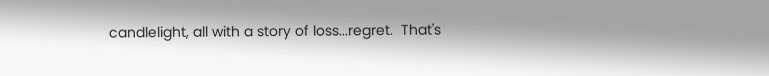candlelight, all with a story of loss...regret.  That's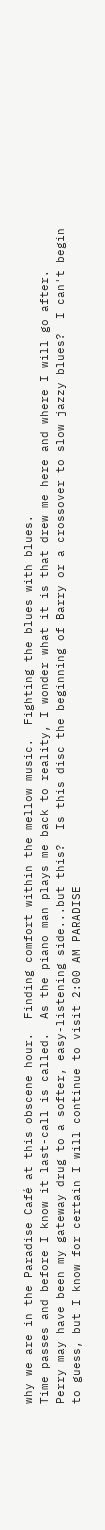why we are in the Paradise Café at this obscene hour.  Finding comfort within the mellow music.  Fighting the blues with blues.
Time passes and before I know it last-call is called.  As the piano man plays me back to reality, I wonder what it is that drew me here and where I will go after.
Perry may have been my gateway drug to a softer, easy-listening side...but this?  Is this disc the beginning of Barry or a crossover to slow jazzy blues?  I can't begin to guess, but I know for certain I will continue to visit 2:00 AM PARADISE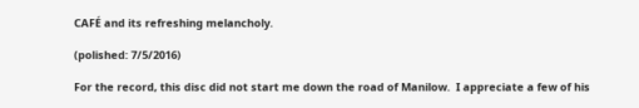CAFÉ and its refreshing melancholy.

(polished: 7/5/2016)

For the record, this disc did not start me down the road of Manilow.  I appreciate a few of his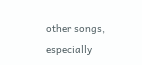other songs, especially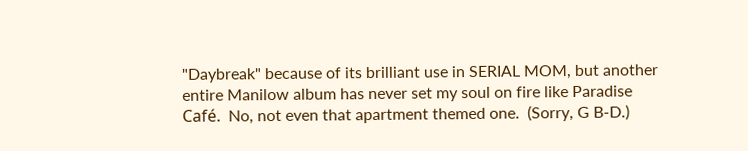"Daybreak" because of its brilliant use in SERIAL MOM, but another entire Manilow album has never set my soul on fire like Paradise Café.  No, not even that apartment themed one.  (Sorry, G B-D.)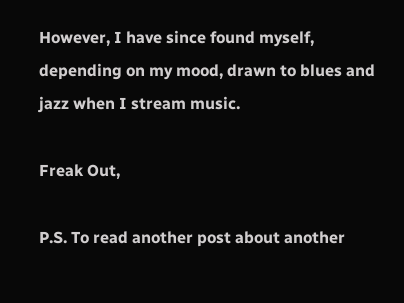However, I have since found myself, depending on my mood, drawn to blues and jazz when I stream music.

Freak Out,

P.S. To read another post about another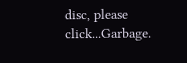disc, please click...Garbage.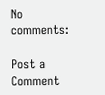No comments:

Post a Comment